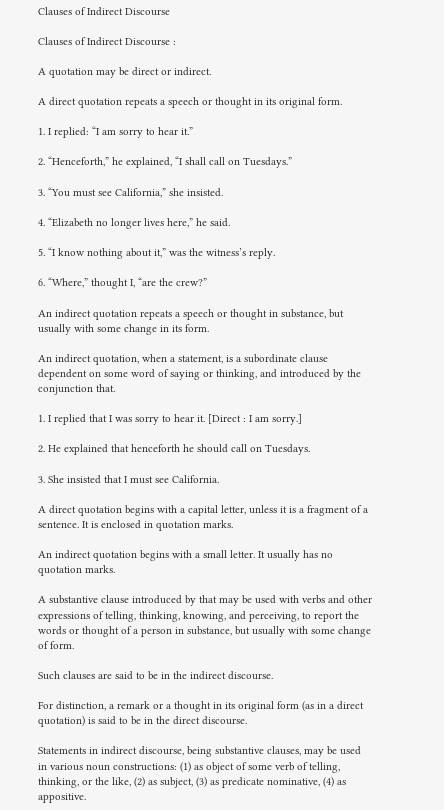Clauses of Indirect Discourse

Clauses of Indirect Discourse :

A quotation may be direct or indirect.

A direct quotation repeats a speech or thought in its original form.

1. I replied: “I am sorry to hear it.”

2. “Henceforth,” he explained, “I shall call on Tuesdays.”

3. “You must see California,” she insisted.

4. “Elizabeth no longer lives here,” he said.

5. “I know nothing about it,” was the witness’s reply.

6. “Where,” thought I, “are the crew?”

An indirect quotation repeats a speech or thought in substance, but usually with some change in its form.

An indirect quotation, when a statement, is a subordinate clause dependent on some word of saying or thinking, and introduced by the conjunction that.

1. I replied that I was sorry to hear it. [Direct : I am sorry.]

2. He explained that henceforth he should call on Tuesdays.

3. She insisted that I must see California.

A direct quotation begins with a capital letter, unless it is a fragment of a sentence. It is enclosed in quotation marks.

An indirect quotation begins with a small letter. It usually has no quotation marks.

A substantive clause introduced by that may be used with verbs and other expressions of telling, thinking, knowing, and perceiving, to report the words or thought of a person in substance, but usually with some change of form.

Such clauses are said to be in the indirect discourse.

For distinction, a remark or a thought in its original form (as in a direct quotation) is said to be in the direct discourse.

Statements in indirect discourse, being substantive clauses, may be used in various noun constructions: (1) as object of some verb of telling, thinking, or the like, (2) as subject, (3) as predicate nominative, (4) as appositive.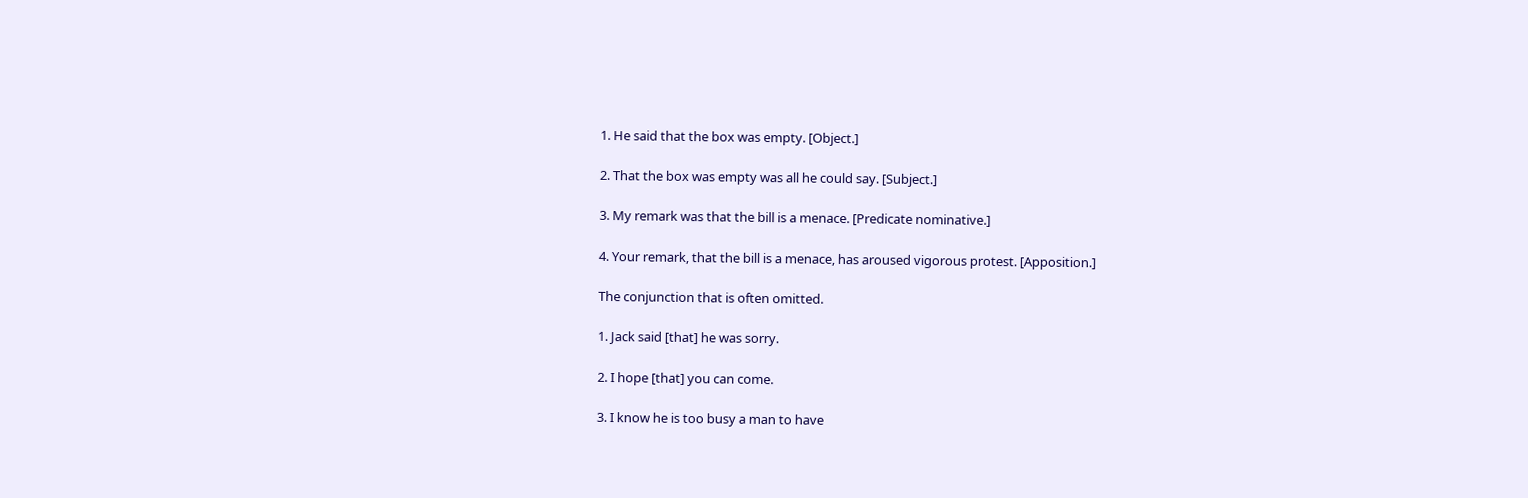1. He said that the box was empty. [Object.]

2. That the box was empty was all he could say. [Subject.]

3. My remark was that the bill is a menace. [Predicate nominative.]

4. Your remark, that the bill is a menace, has aroused vigorous protest. [Apposition.]

The conjunction that is often omitted.

1. Jack said [that] he was sorry.

2. I hope [that] you can come.

3. I know he is too busy a man to have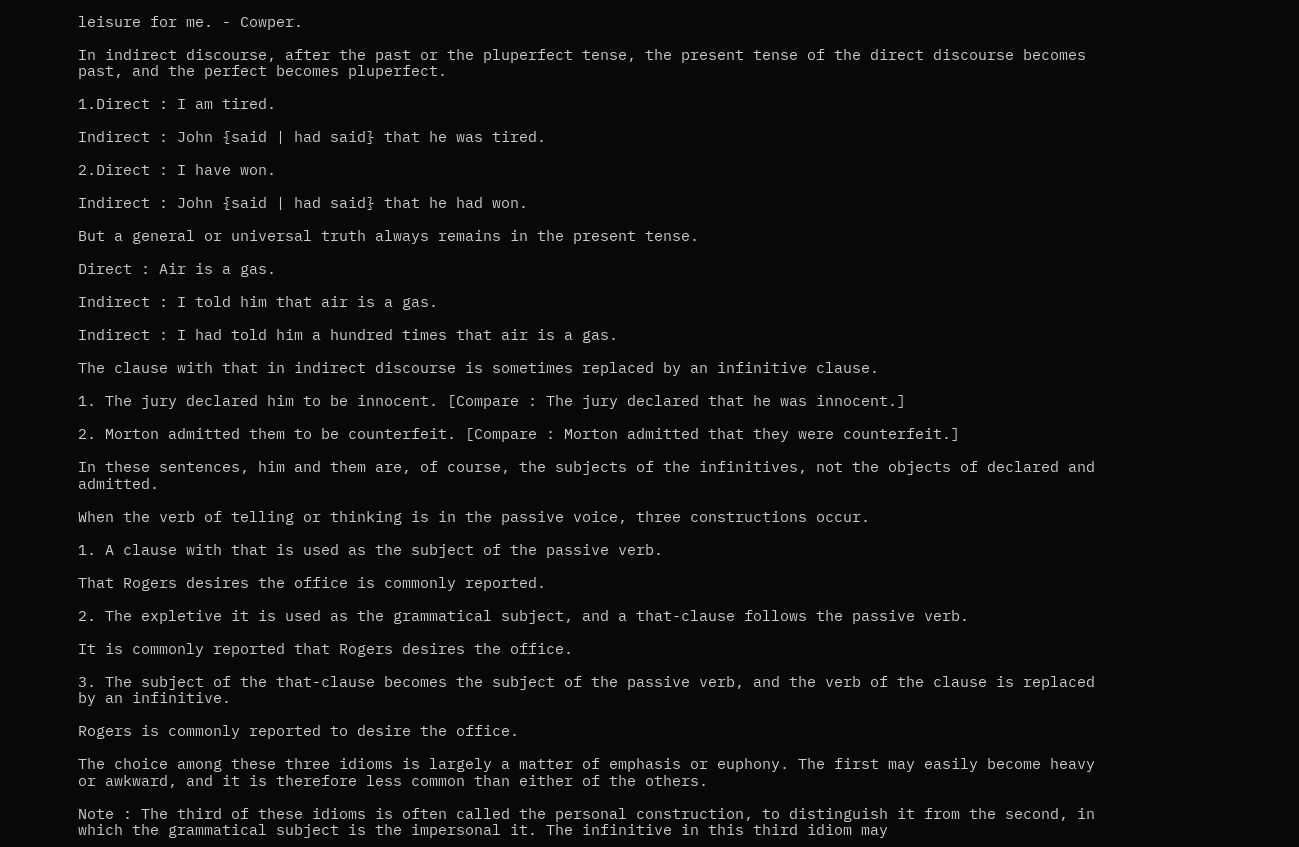leisure for me. - Cowper.

In indirect discourse, after the past or the pluperfect tense, the present tense of the direct discourse becomes past, and the perfect becomes pluperfect.

1.Direct : I am tired.

Indirect : John {said | had said} that he was tired.

2.Direct : I have won.

Indirect : John {said | had said} that he had won.

But a general or universal truth always remains in the present tense.

Direct : Air is a gas.

Indirect : I told him that air is a gas.

Indirect : I had told him a hundred times that air is a gas.

The clause with that in indirect discourse is sometimes replaced by an infinitive clause.

1. The jury declared him to be innocent. [Compare : The jury declared that he was innocent.]

2. Morton admitted them to be counterfeit. [Compare : Morton admitted that they were counterfeit.]

In these sentences, him and them are, of course, the subjects of the infinitives, not the objects of declared and admitted.

When the verb of telling or thinking is in the passive voice, three constructions occur.

1. A clause with that is used as the subject of the passive verb.

That Rogers desires the office is commonly reported.

2. The expletive it is used as the grammatical subject, and a that-clause follows the passive verb.

It is commonly reported that Rogers desires the office.

3. The subject of the that-clause becomes the subject of the passive verb, and the verb of the clause is replaced by an infinitive.

Rogers is commonly reported to desire the office.

The choice among these three idioms is largely a matter of emphasis or euphony. The first may easily become heavy or awkward, and it is therefore less common than either of the others.

Note : The third of these idioms is often called the personal construction, to distinguish it from the second, in which the grammatical subject is the impersonal it. The infinitive in this third idiom may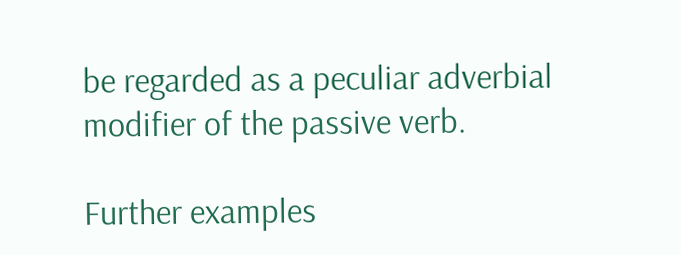be regarded as a peculiar adverbial modifier of the passive verb.

Further examples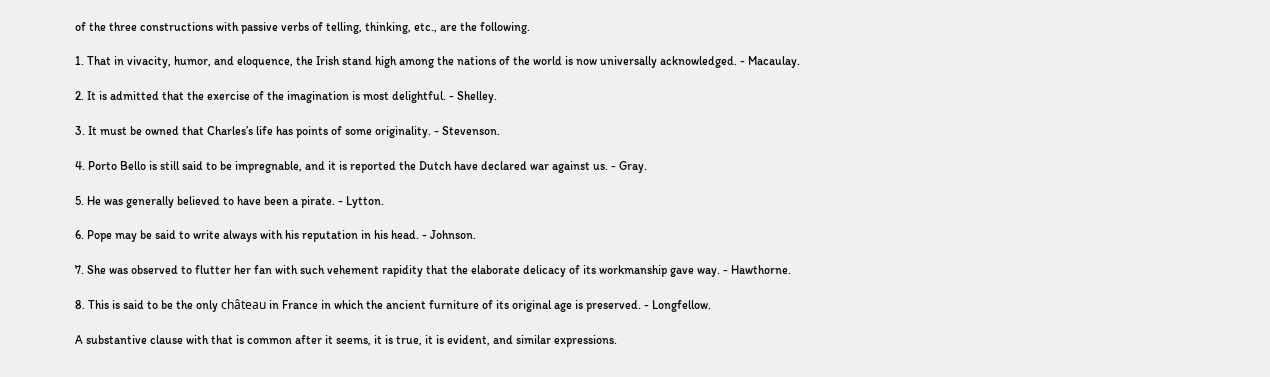of the three constructions with passive verbs of telling, thinking, etc., are the following.

1. That in vivacity, humor, and eloquence, the Irish stand high among the nations of the world is now universally acknowledged. - Macaulay.

2. It is admitted that the exercise of the imagination is most delightful. - Shelley.

3. It must be owned that Charles’s life has points of some originality. - Stevenson.

4. Porto Bello is still said to be impregnable, and it is reported the Dutch have declared war against us. - Gray.

5. He was generally believed to have been a pirate. - Lytton.

6. Pope may be said to write always with his reputation in his head. - Johnson.

7. She was observed to flutter her fan with such vehement rapidity that the elaborate delicacy of its workmanship gave way. - Hawthorne.

8. This is said to be the only château in France in which the ancient furniture of its original age is preserved. - Longfellow.

A substantive clause with that is common after it seems, it is true, it is evident, and similar expressions.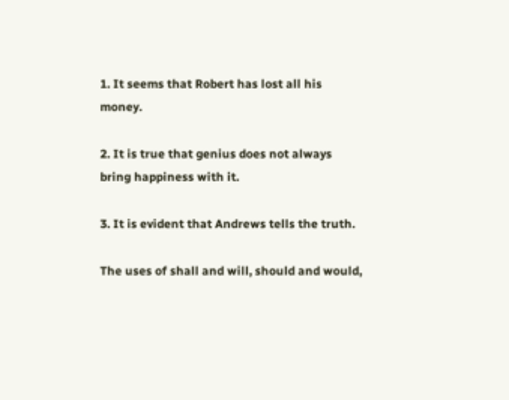1. It seems that Robert has lost all his money.

2. It is true that genius does not always bring happiness with it.

3. It is evident that Andrews tells the truth.

The uses of shall and will, should and would,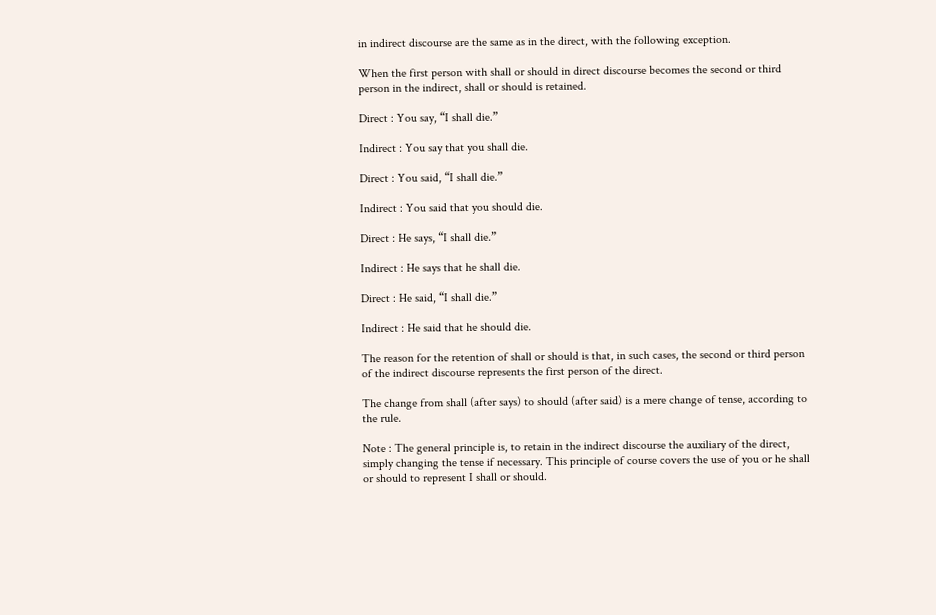in indirect discourse are the same as in the direct, with the following exception.

When the first person with shall or should in direct discourse becomes the second or third person in the indirect, shall or should is retained.

Direct : You say, “I shall die.”

Indirect : You say that you shall die.

Direct : You said, “I shall die.”

Indirect : You said that you should die.

Direct : He says, “I shall die.”

Indirect : He says that he shall die.

Direct : He said, “I shall die.”

Indirect : He said that he should die.

The reason for the retention of shall or should is that, in such cases, the second or third person of the indirect discourse represents the first person of the direct.

The change from shall (after says) to should (after said) is a mere change of tense, according to the rule.

Note : The general principle is, to retain in the indirect discourse the auxiliary of the direct, simply changing the tense if necessary. This principle of course covers the use of you or he shall or should to represent I shall or should.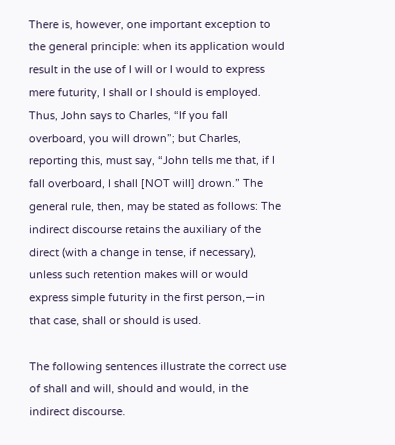There is, however, one important exception to the general principle: when its application would result in the use of I will or I would to express mere futurity, I shall or I should is employed. Thus, John says to Charles, “If you fall overboard, you will drown”; but Charles, reporting this, must say, “John tells me that, if I fall overboard, I shall [NOT will] drown.” The general rule, then, may be stated as follows: The indirect discourse retains the auxiliary of the direct (with a change in tense, if necessary), unless such retention makes will or would express simple futurity in the first person,—in that case, shall or should is used.

The following sentences illustrate the correct use of shall and will, should and would, in the indirect discourse.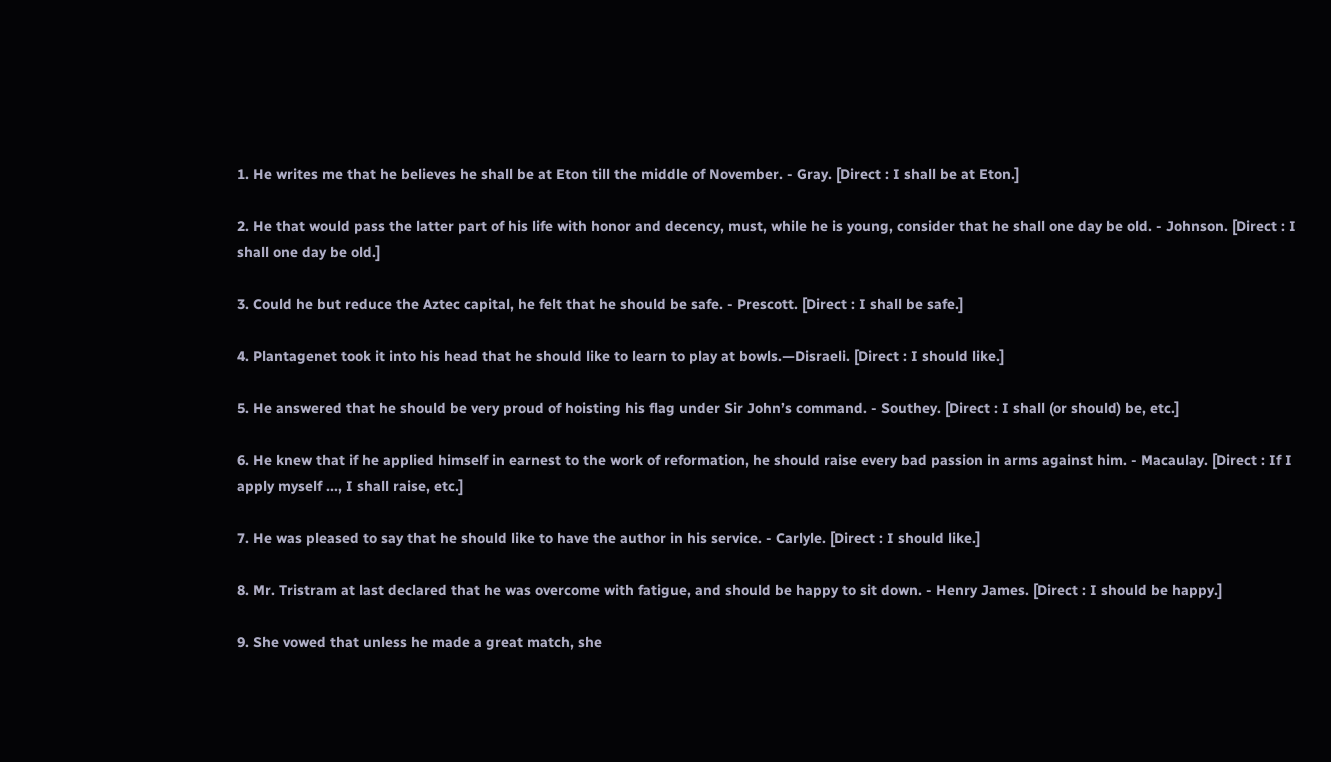1. He writes me that he believes he shall be at Eton till the middle of November. - Gray. [Direct : I shall be at Eton.]

2. He that would pass the latter part of his life with honor and decency, must, while he is young, consider that he shall one day be old. - Johnson. [Direct : I shall one day be old.]

3. Could he but reduce the Aztec capital, he felt that he should be safe. - Prescott. [Direct : I shall be safe.]

4. Plantagenet took it into his head that he should like to learn to play at bowls.—Disraeli. [Direct : I should like.]

5. He answered that he should be very proud of hoisting his flag under Sir John’s command. - Southey. [Direct : I shall (or should) be, etc.]

6. He knew that if he applied himself in earnest to the work of reformation, he should raise every bad passion in arms against him. - Macaulay. [Direct : If I apply myself ..., I shall raise, etc.]

7. He was pleased to say that he should like to have the author in his service. - Carlyle. [Direct : I should like.]

8. Mr. Tristram at last declared that he was overcome with fatigue, and should be happy to sit down. - Henry James. [Direct : I should be happy.]

9. She vowed that unless he made a great match, she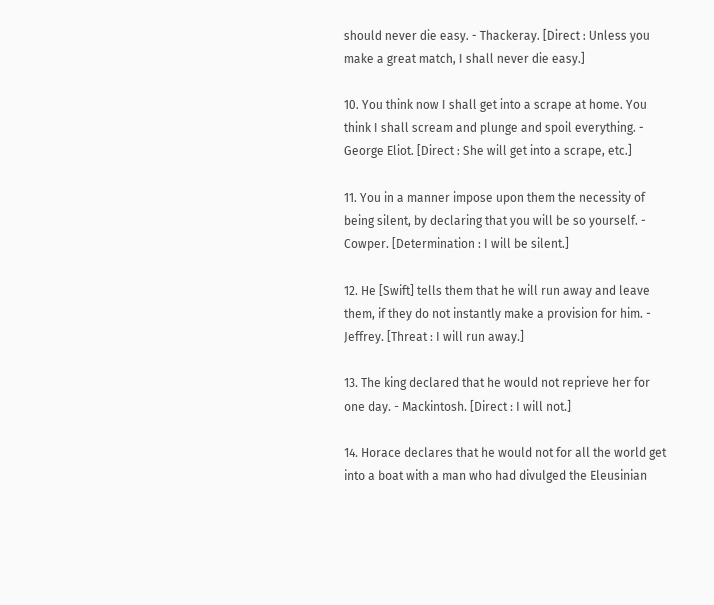should never die easy. - Thackeray. [Direct : Unless you make a great match, I shall never die easy.]

10. You think now I shall get into a scrape at home. You think I shall scream and plunge and spoil everything. - George Eliot. [Direct : She will get into a scrape, etc.]

11. You in a manner impose upon them the necessity of being silent, by declaring that you will be so yourself. - Cowper. [Determination : I will be silent.]

12. He [Swift] tells them that he will run away and leave them, if they do not instantly make a provision for him. - Jeffrey. [Threat : I will run away.]

13. The king declared that he would not reprieve her for one day. - Mackintosh. [Direct : I will not.]

14. Horace declares that he would not for all the world get into a boat with a man who had divulged the Eleusinian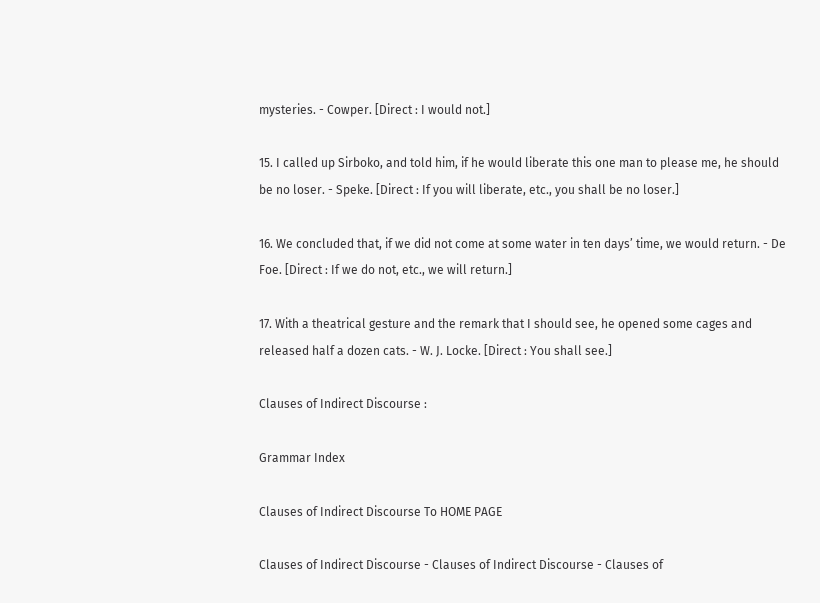mysteries. - Cowper. [Direct : I would not.]

15. I called up Sirboko, and told him, if he would liberate this one man to please me, he should be no loser. - Speke. [Direct : If you will liberate, etc., you shall be no loser.]

16. We concluded that, if we did not come at some water in ten days’ time, we would return. - De Foe. [Direct : If we do not, etc., we will return.]

17. With a theatrical gesture and the remark that I should see, he opened some cages and released half a dozen cats. - W. J. Locke. [Direct : You shall see.]

Clauses of Indirect Discourse :

Grammar Index

Clauses of Indirect Discourse To HOME PAGE

Clauses of Indirect Discourse - Clauses of Indirect Discourse - Clauses of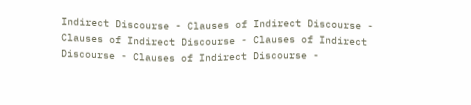Indirect Discourse - Clauses of Indirect Discourse - Clauses of Indirect Discourse - Clauses of Indirect Discourse - Clauses of Indirect Discourse -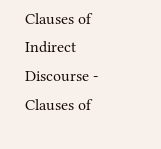Clauses of Indirect Discourse - Clauses of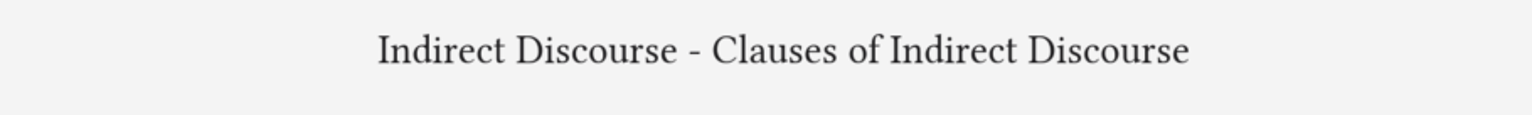Indirect Discourse - Clauses of Indirect Discourse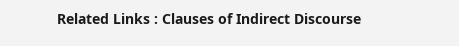Related Links : Clauses of Indirect Discourse